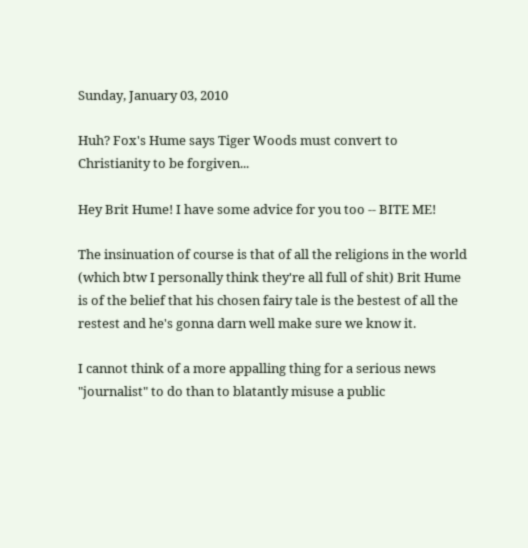Sunday, January 03, 2010

Huh? Fox's Hume says Tiger Woods must convert to Christianity to be forgiven...

Hey Brit Hume! I have some advice for you too -- BITE ME!

The insinuation of course is that of all the religions in the world (which btw I personally think they're all full of shit) Brit Hume is of the belief that his chosen fairy tale is the bestest of all the restest and he's gonna darn well make sure we know it.

I cannot think of a more appalling thing for a serious news "journalist" to do than to blatantly misuse a public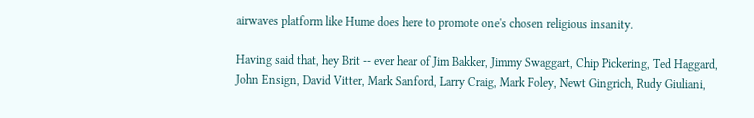airwaves platform like Hume does here to promote one's chosen religious insanity.

Having said that, hey Brit -- ever hear of Jim Bakker, Jimmy Swaggart, Chip Pickering, Ted Haggard, John Ensign, David Vitter, Mark Sanford, Larry Craig, Mark Foley, Newt Gingrich, Rudy Giuliani,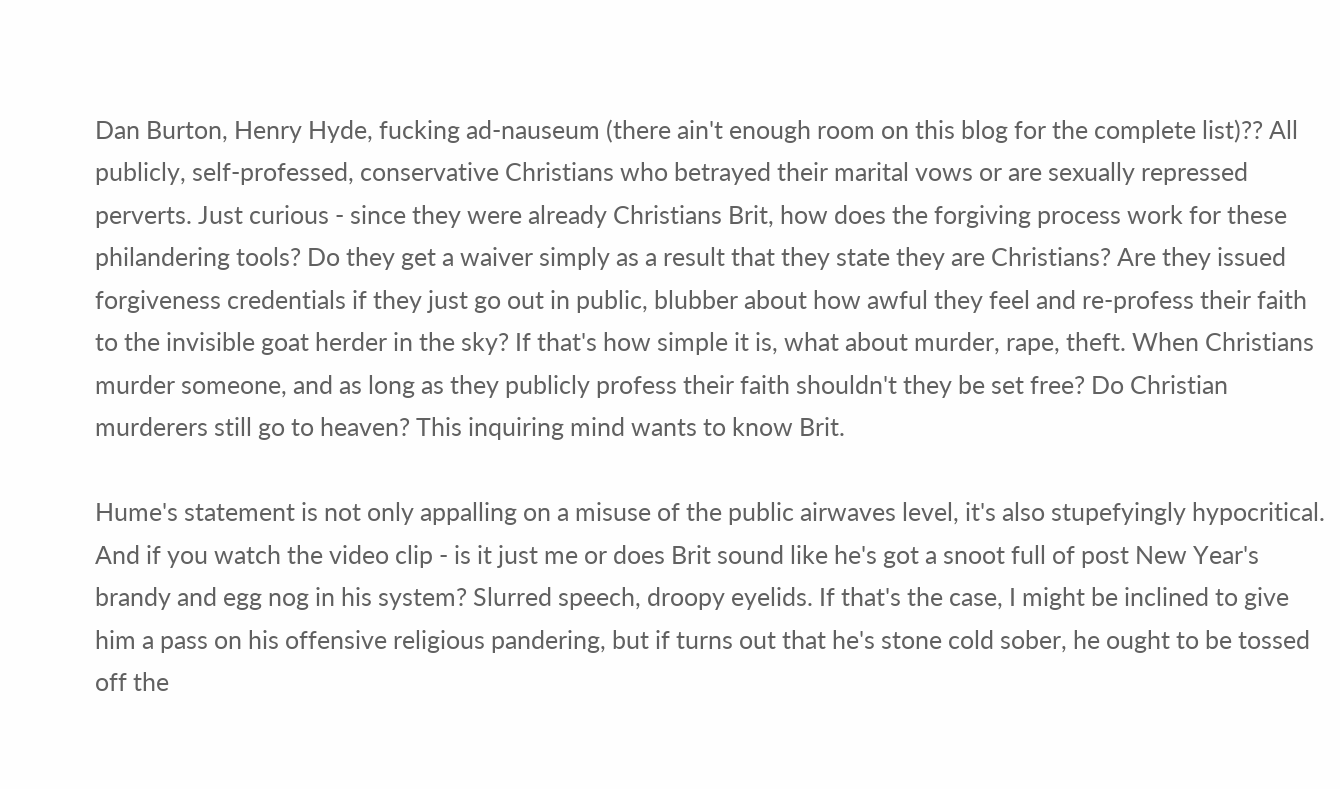Dan Burton, Henry Hyde, fucking ad-nauseum (there ain't enough room on this blog for the complete list)?? All publicly, self-professed, conservative Christians who betrayed their marital vows or are sexually repressed perverts. Just curious - since they were already Christians Brit, how does the forgiving process work for these philandering tools? Do they get a waiver simply as a result that they state they are Christians? Are they issued forgiveness credentials if they just go out in public, blubber about how awful they feel and re-profess their faith to the invisible goat herder in the sky? If that's how simple it is, what about murder, rape, theft. When Christians murder someone, and as long as they publicly profess their faith shouldn't they be set free? Do Christian murderers still go to heaven? This inquiring mind wants to know Brit.

Hume's statement is not only appalling on a misuse of the public airwaves level, it's also stupefyingly hypocritical. And if you watch the video clip - is it just me or does Brit sound like he's got a snoot full of post New Year's brandy and egg nog in his system? Slurred speech, droopy eyelids. If that's the case, I might be inclined to give him a pass on his offensive religious pandering, but if turns out that he's stone cold sober, he ought to be tossed off the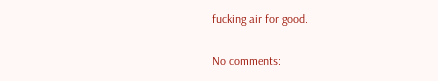fucking air for good.


No comments: